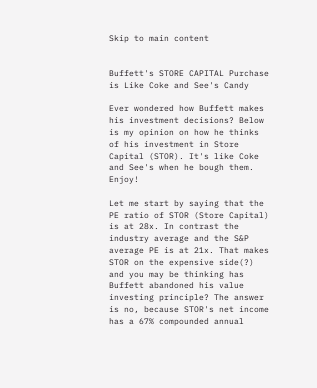Skip to main content


Buffett's STORE CAPITAL Purchase is Like Coke and See's Candy

Ever wondered how Buffett makes his investment decisions? Below is my opinion on how he thinks of his investment in Store Capital (STOR). It's like Coke and See's when he bough them.  Enjoy!

Let me start by saying that the PE ratio of STOR (Store Capital) is at 28x. In contrast the industry average and the S&P average PE is at 21x. That makes STOR on the expensive side(?) and you may be thinking has Buffett abandoned his value investing principle? The answer is no, because STOR's net income has a 67% compounded annual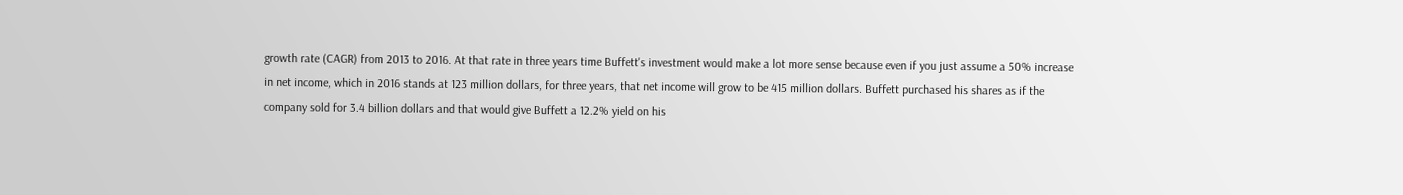growth rate (CAGR) from 2013 to 2016. At that rate in three years time Buffett's investment would make a lot more sense because even if you just assume a 50% increase in net income, which in 2016 stands at 123 million dollars, for three years, that net income will grow to be 415 million dollars. Buffett purchased his shares as if the company sold for 3.4 billion dollars and that would give Buffett a 12.2% yield on his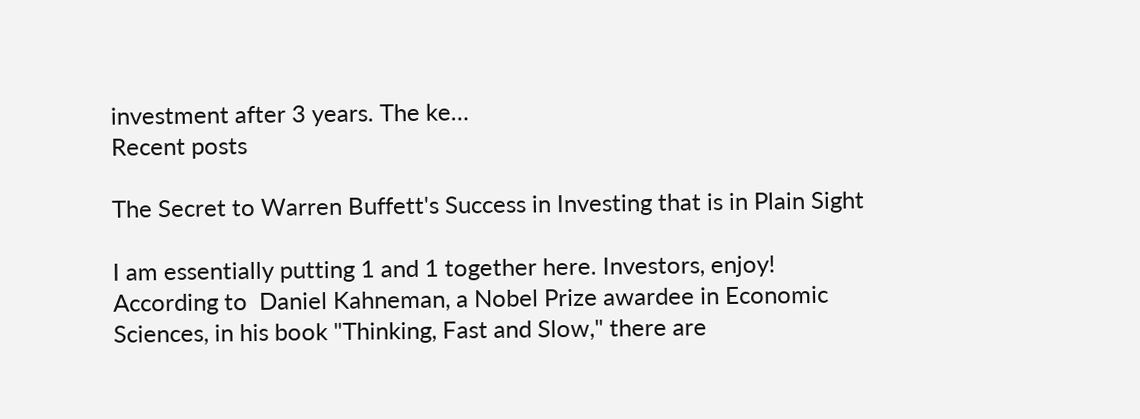investment after 3 years. The ke…
Recent posts

The Secret to Warren Buffett's Success in Investing that is in Plain Sight

I am essentially putting 1 and 1 together here. Investors, enjoy!
According to  Daniel Kahneman, a Nobel Prize awardee in Economic Sciences, in his book "Thinking, Fast and Slow," there are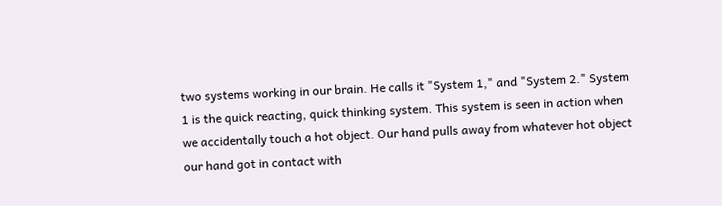two systems working in our brain. He calls it "System 1," and "System 2." System 1 is the quick reacting, quick thinking system. This system is seen in action when we accidentally touch a hot object. Our hand pulls away from whatever hot object our hand got in contact with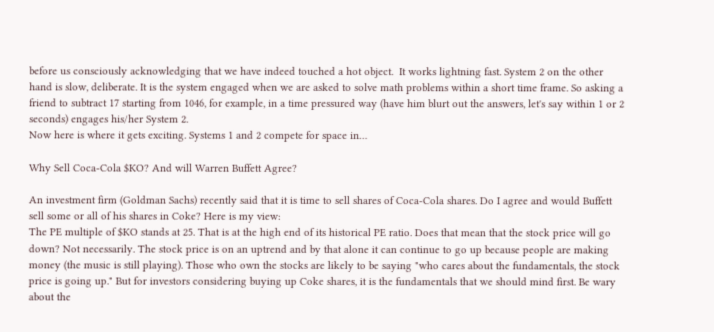before us consciously acknowledging that we have indeed touched a hot object.  It works lightning fast. System 2 on the other hand is slow, deliberate. It is the system engaged when we are asked to solve math problems within a short time frame. So asking a friend to subtract 17 starting from 1046, for example, in a time pressured way (have him blurt out the answers, let's say within 1 or 2 seconds) engages his/her System 2.
Now here is where it gets exciting. Systems 1 and 2 compete for space in…

Why Sell Coca-Cola $KO? And will Warren Buffett Agree?

An investment firm (Goldman Sachs) recently said that it is time to sell shares of Coca-Cola shares. Do I agree and would Buffett sell some or all of his shares in Coke? Here is my view:
The PE multiple of $KO stands at 25. That is at the high end of its historical PE ratio. Does that mean that the stock price will go down? Not necessarily. The stock price is on an uptrend and by that alone it can continue to go up because people are making money (the music is still playing). Those who own the stocks are likely to be saying "who cares about the fundamentals, the stock price is going up." But for investors considering buying up Coke shares, it is the fundamentals that we should mind first. Be wary about the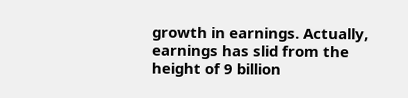growth in earnings. Actually, earnings has slid from the height of 9 billion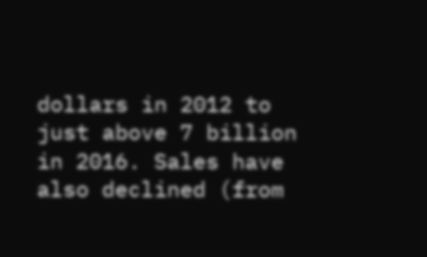dollars in 2012 to just above 7 billion in 2016. Sales have also declined (from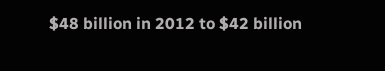$48 billion in 2012 to $42 billion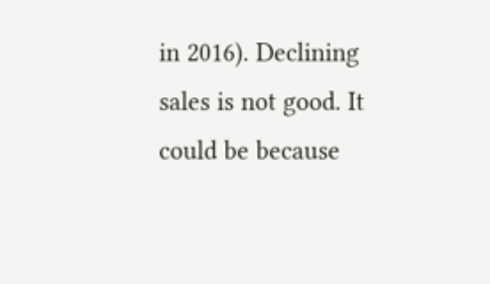in 2016). Declining sales is not good. It could be because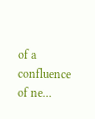of a confluence of ne…